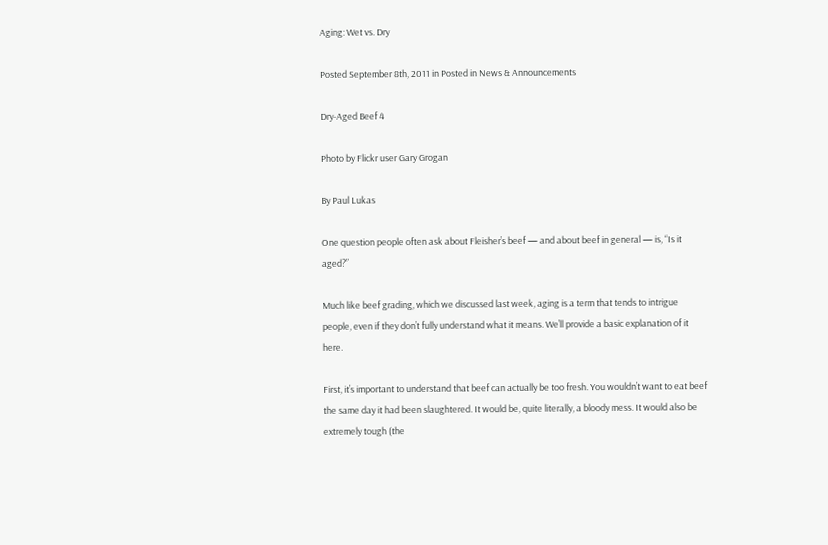Aging: Wet vs. Dry

Posted September 8th, 2011 in Posted in News & Announcements

Dry-Aged Beef 4

Photo by Flickr user Gary Grogan

By Paul Lukas

One question people often ask about Fleisher’s beef — and about beef in general — is, “Is it aged?”

Much like beef grading, which we discussed last week, aging is a term that tends to intrigue people, even if they don’t fully understand what it means. We’ll provide a basic explanation of it here.

First, it’s important to understand that beef can actually be too fresh. You wouldn’t want to eat beef the same day it had been slaughtered. It would be, quite literally, a bloody mess. It would also be extremely tough (the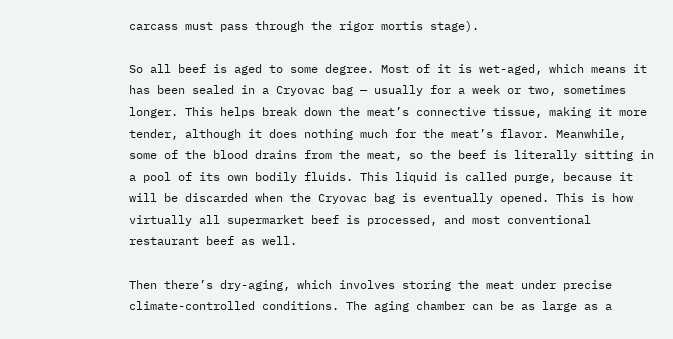carcass must pass through the rigor mortis stage).

So all beef is aged to some degree. Most of it is wet-aged, which means it has been sealed in a Cryovac bag — usually for a week or two, sometimes longer. This helps break down the meat’s connective tissue, making it more tender, although it does nothing much for the meat’s flavor. Meanwhile, some of the blood drains from the meat, so the beef is literally sitting in a pool of its own bodily fluids. This liquid is called purge, because it will be discarded when the Cryovac bag is eventually opened. This is how virtually all supermarket beef is processed, and most conventional restaurant beef as well.

Then there’s dry-aging, which involves storing the meat under precise climate-controlled conditions. The aging chamber can be as large as a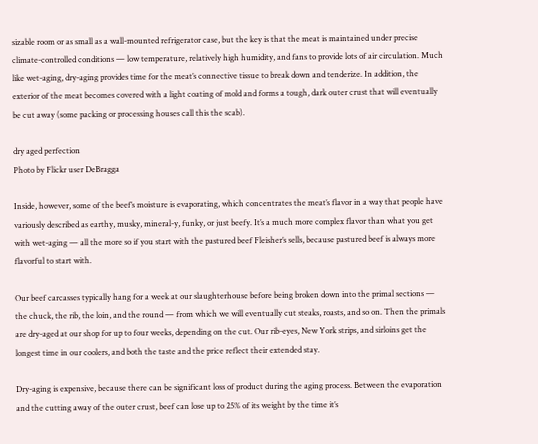sizable room or as small as a wall-mounted refrigerator case, but the key is that the meat is maintained under precise climate-controlled conditions — low temperature, relatively high humidity, and fans to provide lots of air circulation. Much like wet-aging, dry-aging provides time for the meat’s connective tissue to break down and tenderize. In addition, the exterior of the meat becomes covered with a light coating of mold and forms a tough, dark outer crust that will eventually be cut away (some packing or processing houses call this the scab).

dry aged perfection
Photo by Flickr user DeBragga

Inside, however, some of the beef’s moisture is evaporating, which concentrates the meat’s flavor in a way that people have variously described as earthy, musky, mineral-y, funky, or just beefy. It’s a much more complex flavor than what you get with wet-aging — all the more so if you start with the pastured beef Fleisher’s sells, because pastured beef is always more flavorful to start with.

Our beef carcasses typically hang for a week at our slaughterhouse before being broken down into the primal sections — the chuck, the rib, the loin, and the round — from which we will eventually cut steaks, roasts, and so on. Then the primals are dry-aged at our shop for up to four weeks, depending on the cut. Our rib-eyes, New York strips, and sirloins get the longest time in our coolers, and both the taste and the price reflect their extended stay.

Dry-aging is expensive, because there can be significant loss of product during the aging process. Between the evaporation and the cutting away of the outer crust, beef can lose up to 25% of its weight by the time it’s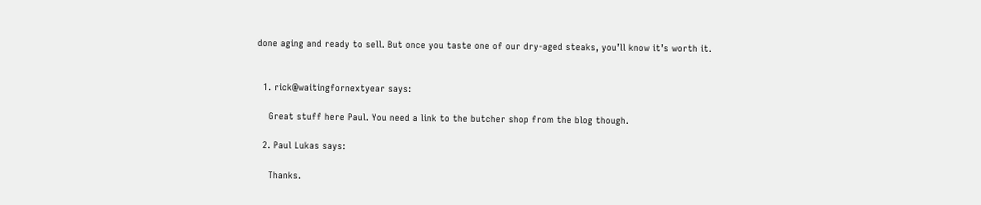done aging and ready to sell. But once you taste one of our dry-aged steaks, you’ll know it’s worth it.


  1. rick@waitingfornextyear says:

    Great stuff here Paul. You need a link to the butcher shop from the blog though.

  2. Paul Lukas says:

    Thanks.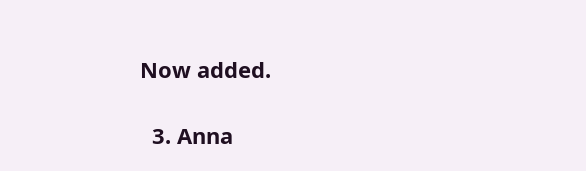Now added.

  3. Anna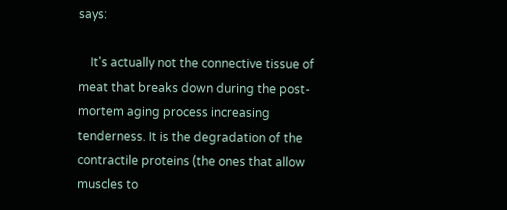says:

    It's actually not the connective tissue of meat that breaks down during the post-mortem aging process increasing tenderness. It is the degradation of the contractile proteins (the ones that allow muscles to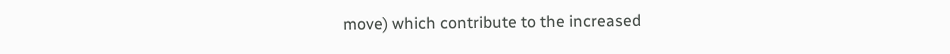move) which contribute to the increased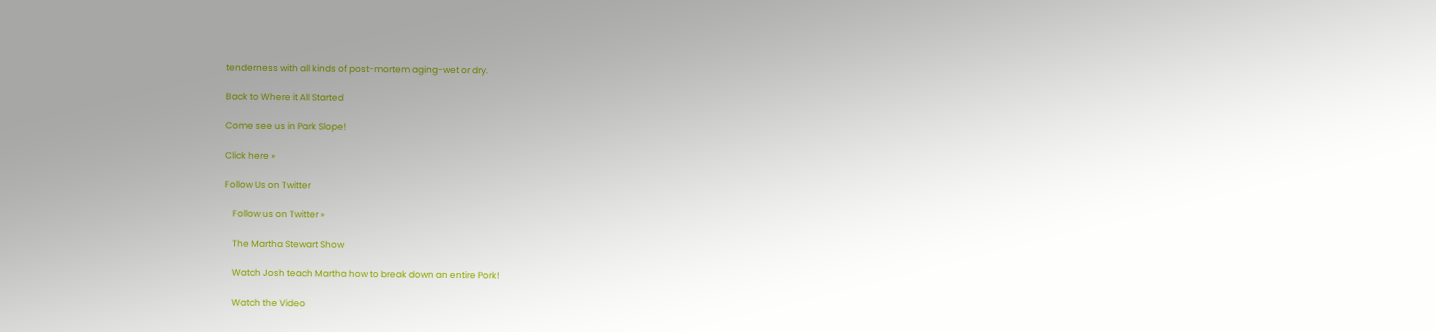tenderness with all kinds of post-mortem aging-wet or dry.

Back to Where it All Started

Come see us in Park Slope!

Click here »

Follow Us on Twitter

    Follow us on Twitter »

    The Martha Stewart Show

    Watch Josh teach Martha how to break down an entire Pork!

    Watch the Video